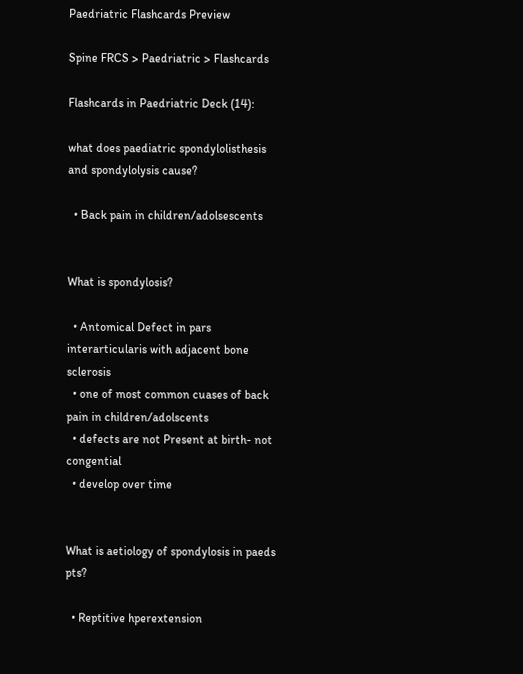Paedriatric Flashcards Preview

Spine FRCS > Paedriatric > Flashcards

Flashcards in Paedriatric Deck (14):

what does paediatric spondylolisthesis and spondylolysis cause?

  • Back pain in children/adolsescents


What is spondylosis?

  • Antomical Defect in pars interarticularis with adjacent bone sclerosis
  • one of most common cuases of back pain in children/adolscents
  • defects are not Present at birth- not congential
  • develop over time


What is aetiology of spondylosis in paeds pts?

  • Reptitive hperextension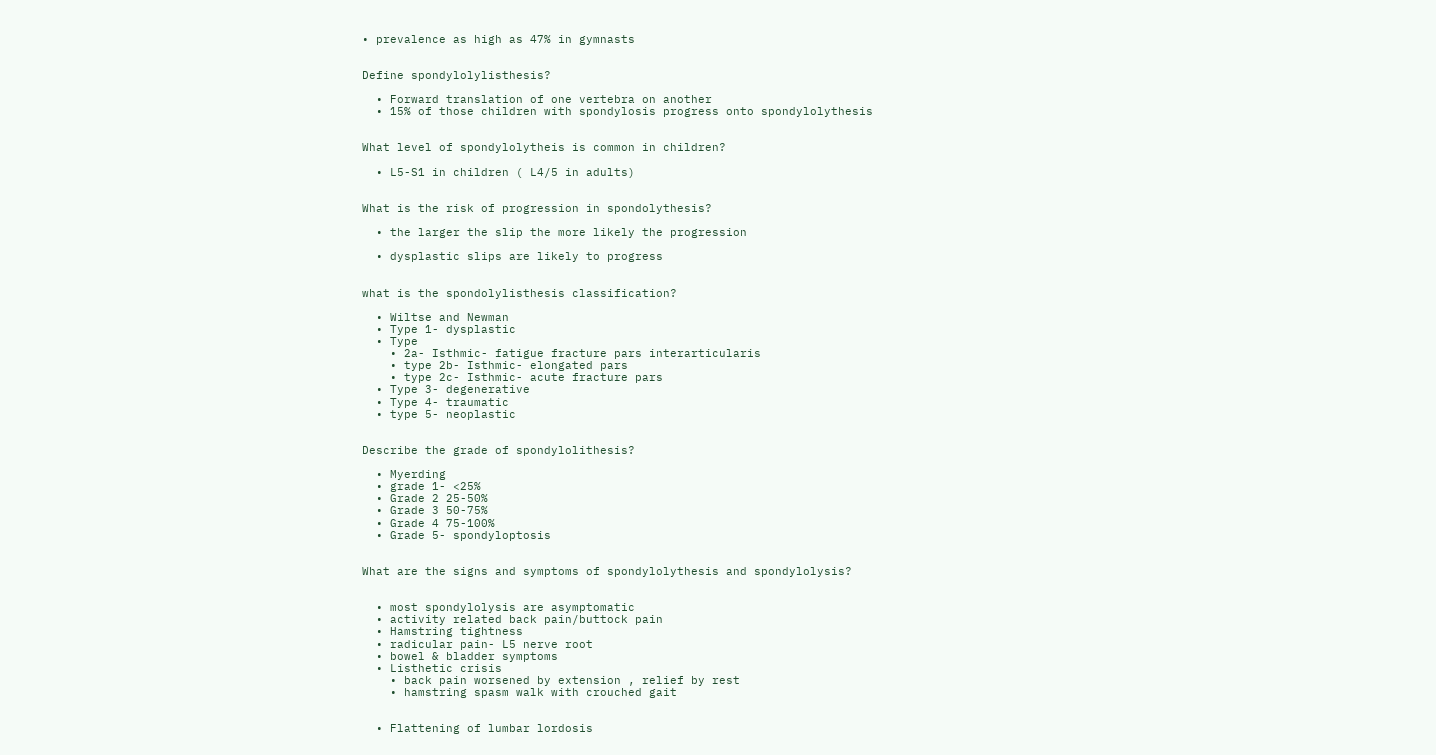• prevalence as high as 47% in gymnasts


Define spondylolylisthesis?

  • Forward translation of one vertebra on another
  • 15% of those children with spondylosis progress onto spondylolythesis


What level of spondylolytheis is common in children?

  • L5-S1 in children ( L4/5 in adults)


What is the risk of progression in spondolythesis?

  • the larger the slip the more likely the progression

  • dysplastic slips are likely to progress


what is the spondolylisthesis classification?

  • Wiltse and Newman
  • Type 1- dysplastic
  • Type
    • 2a- Isthmic- fatigue fracture pars interarticularis
    • type 2b- Isthmic- elongated pars
    • type 2c- Isthmic- acute fracture pars
  • Type 3- degenerative
  • Type 4- traumatic
  • type 5- neoplastic


Describe the grade of spondylolithesis?

  • Myerding
  • grade 1- <25%
  • Grade 2 25-50%
  • Grade 3 50-75%
  • Grade 4 75-100%
  • Grade 5- spondyloptosis


What are the signs and symptoms of spondylolythesis and spondylolysis?


  • most spondylolysis are asymptomatic
  • activity related back pain/buttock pain
  • Hamstring tightness
  • radicular pain- L5 nerve root
  • bowel & bladder symptoms
  • Listhetic crisis
    • back pain worsened by extension , relief by rest
    • hamstring spasm walk with crouched gait


  • Flattening of lumbar lordosis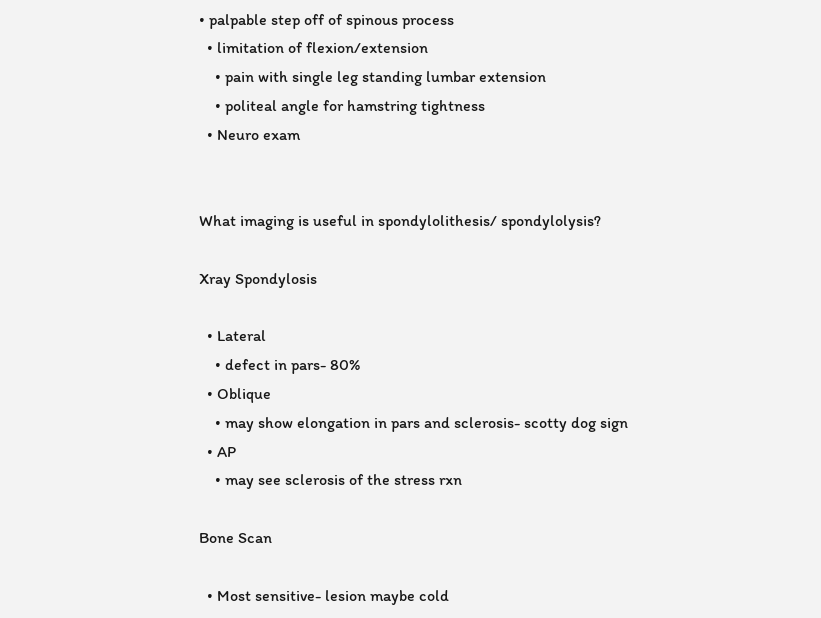• palpable step off of spinous process
  • limitation of flexion/extension
    • pain with single leg standing lumbar extension
    • politeal angle for hamstring tightness
  • Neuro exam


What imaging is useful in spondylolithesis/ spondylolysis?

Xray Spondylosis

  • Lateral
    • defect in pars- 80%
  • Oblique
    • may show elongation in pars and sclerosis- scotty dog sign
  • AP
    • may see sclerosis of the stress rxn

Bone Scan

  • Most sensitive- lesion maybe cold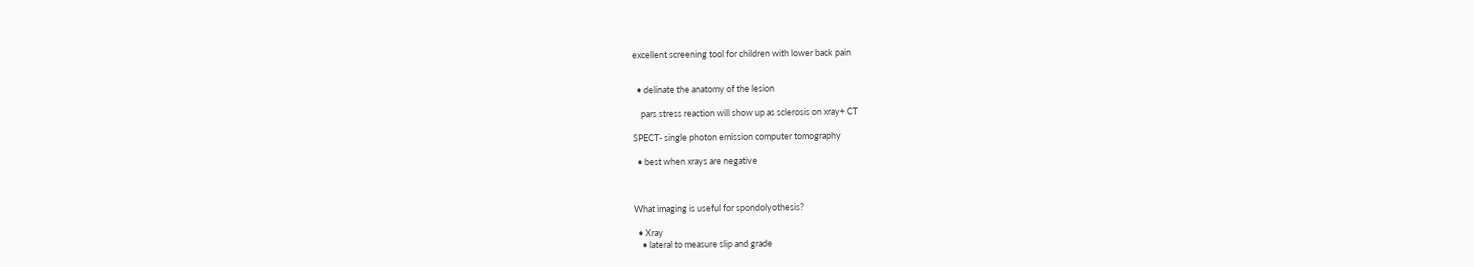excellent screening tool for children with lower back pain


  • delinate the anatomy of the lesion

    pars stress reaction will show up as sclerosis on xray+ CT

SPECT- single photon emission computer tomography

  • best when xrays are negative



What imaging is useful for spondolyothesis?

  • Xray
    • lateral to measure slip and grade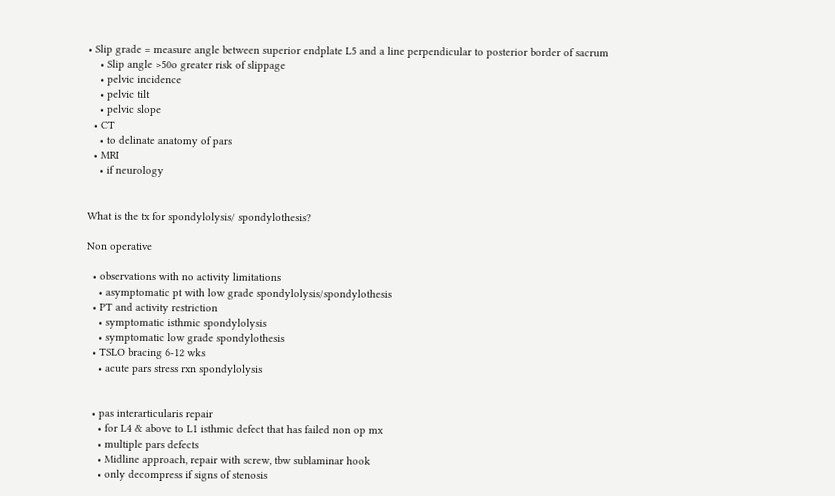• Slip grade = measure angle between superior endplate L5 and a line perpendicular to posterior border of sacrum
    • Slip angle >50o greater risk of slippage
    • pelvic incidence
    • pelvic tilt
    • pelvic slope
  • CT
    • to delinate anatomy of pars
  • MRI
    • if neurology


What is the tx for spondylolysis/ spondylothesis?

Non operative

  • observations with no activity limitations
    • asymptomatic pt with low grade spondylolysis/spondylothesis
  • PT and activity restriction
    • symptomatic isthmic spondylolysis
    • symptomatic low grade spondylothesis
  • TSLO bracing 6-12 wks
    • acute pars stress rxn spondylolysis


  • pas interarticularis repair
    • for L4 & above to L1 isthmic defect that has failed non op mx
    • multiple pars defects
    • Midline approach, repair with screw, tbw sublaminar hook
    • only decompress if signs of stenosis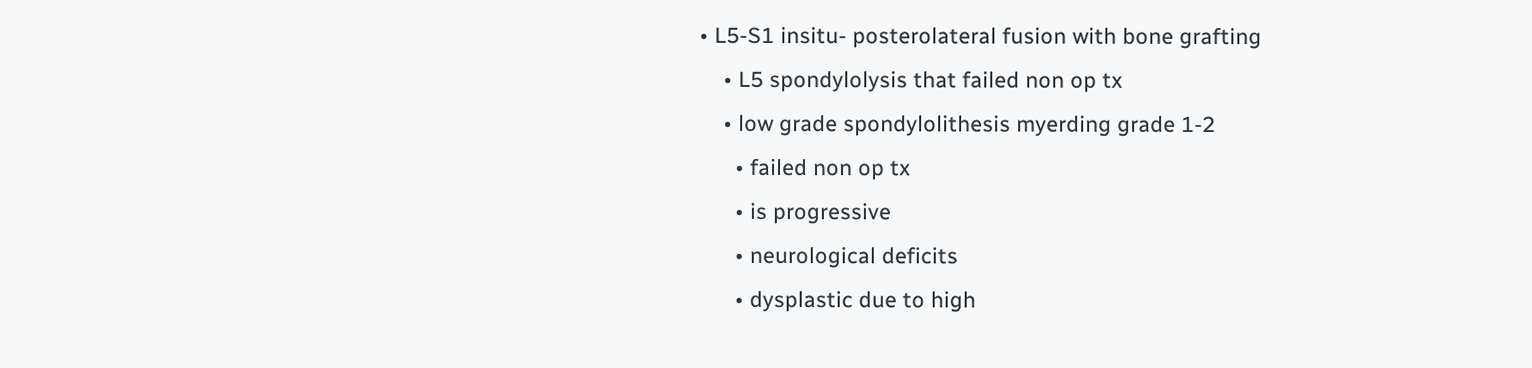• L5-S1 insitu- posterolateral fusion with bone grafting
    • L5 spondylolysis that failed non op tx
    • low grade spondylolithesis myerding grade 1-2
      • failed non op tx
      • is progressive
      • neurological deficits
      • dysplastic due to high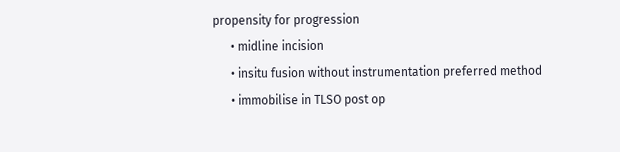propensity for progression
      • midline incision
      • insitu fusion without instrumentation preferred method
      • immobilise in TLSO post op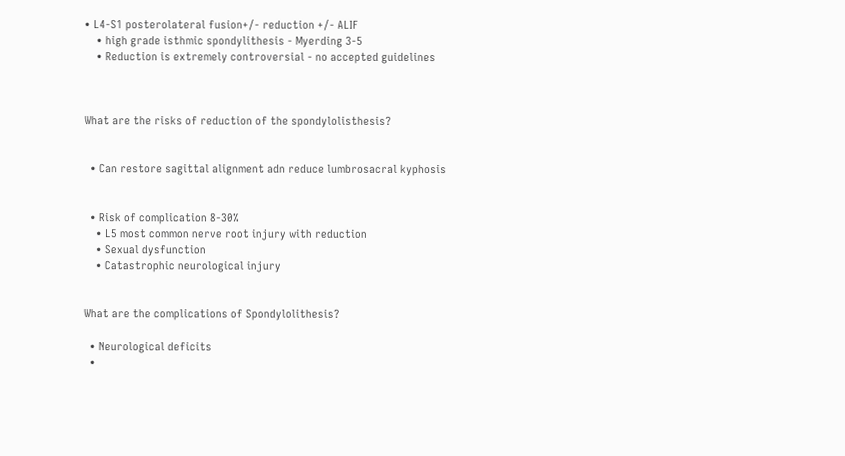• L4-S1 posterolateral fusion+/- reduction +/- ALIF
    • high grade isthmic spondylithesis - Myerding 3-5
    • Reduction is extremely controversial - no accepted guidelines



What are the risks of reduction of the spondylolisthesis?


  • Can restore sagittal alignment adn reduce lumbrosacral kyphosis


  • Risk of complication 8-30%
    • L5 most common nerve root injury with reduction
    • Sexual dysfunction
    • Catastrophic neurological injury


What are the complications of Spondylolithesis?

  • Neurological deficits
  •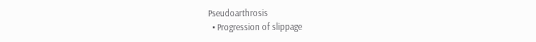Pseudoarthrosis
  • Progression of slippage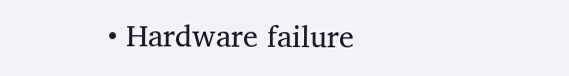• Hardware failure